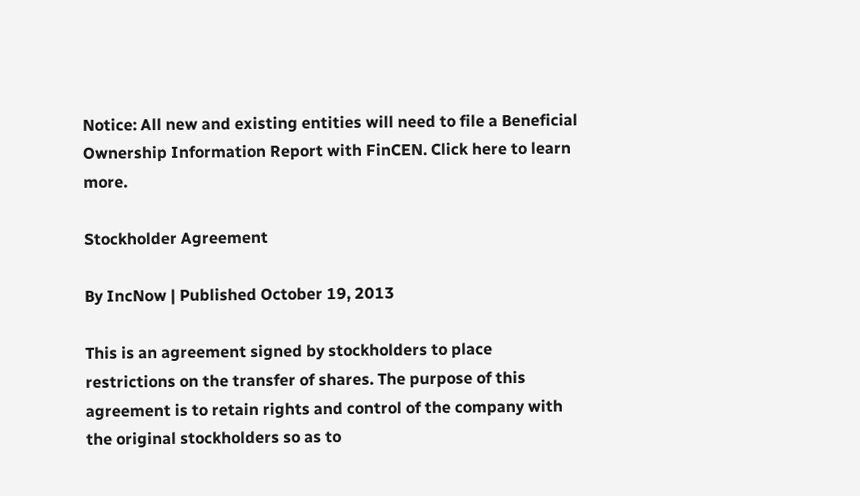Notice: All new and existing entities will need to file a Beneficial Ownership Information Report with FinCEN. Click here to learn more.

Stockholder Agreement

By IncNow | Published October 19, 2013

This is an agreement signed by stockholders to place restrictions on the transfer of shares. The purpose of this agreement is to retain rights and control of the company with the original stockholders so as to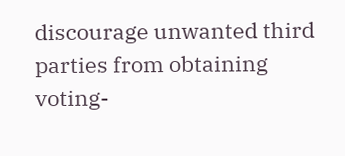discourage unwanted third parties from obtaining voting-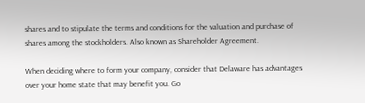shares and to stipulate the terms and conditions for the valuation and purchase of shares among the stockholders. Also known as Shareholder Agreement.

When deciding where to form your company, consider that Delaware has advantages over your home state that may benefit you. Go